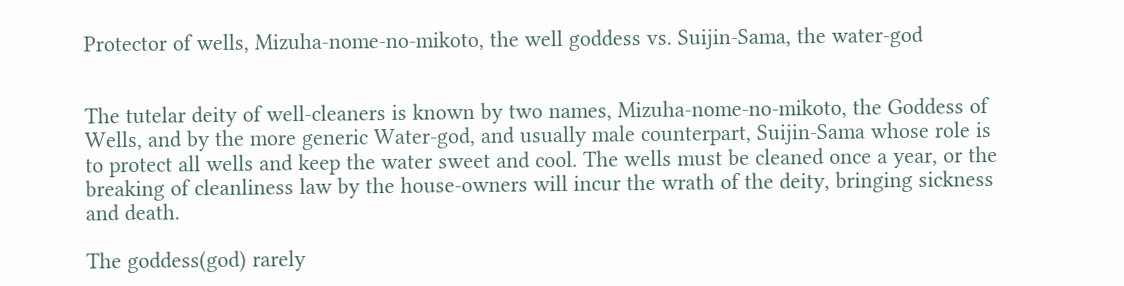Protector of wells, Mizuha-nome-no-mikoto, the well goddess vs. Suijin-Sama, the water-god


The tutelar deity of well-cleaners is known by two names, Mizuha-nome-no-mikoto, the Goddess of Wells, and by the more generic Water-god, and usually male counterpart, Suijin-Sama whose role is to protect all wells and keep the water sweet and cool. The wells must be cleaned once a year, or the breaking of cleanliness law by the house-owners will incur the wrath of the deity, bringing sickness and death.

The goddess(god) rarely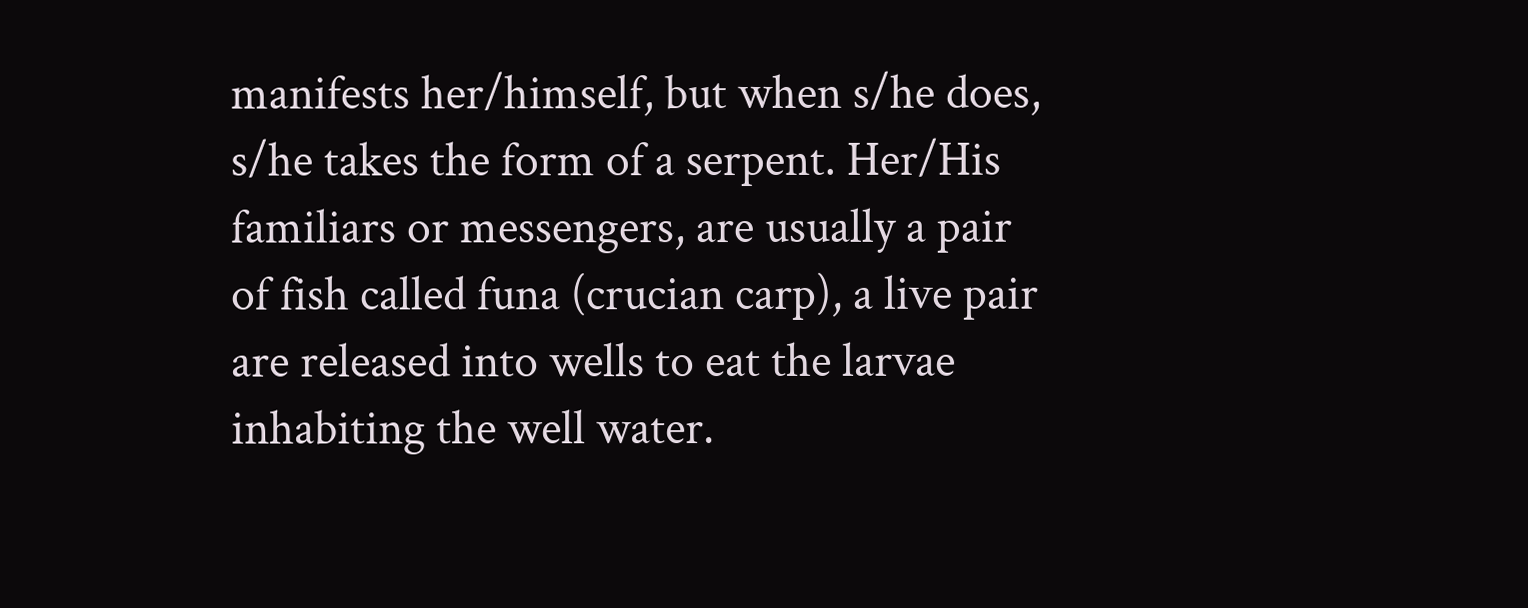manifests her/himself, but when s/he does, s/he takes the form of a serpent. Her/His familiars or messengers, are usually a pair of fish called funa (crucian carp), a live pair are released into wells to eat the larvae inhabiting the well water.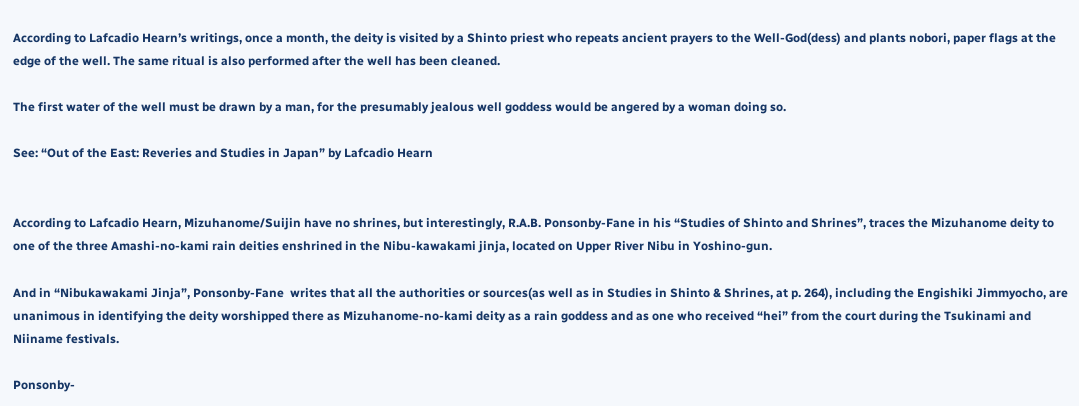According to Lafcadio Hearn’s writings, once a month, the deity is visited by a Shinto priest who repeats ancient prayers to the Well-God(dess) and plants nobori, paper flags at the edge of the well. The same ritual is also performed after the well has been cleaned.

The first water of the well must be drawn by a man, for the presumably jealous well goddess would be angered by a woman doing so.

See: “Out of the East: Reveries and Studies in Japan” by Lafcadio Hearn


According to Lafcadio Hearn, Mizuhanome/Suijin have no shrines, but interestingly, R.A.B. Ponsonby-Fane in his “Studies of Shinto and Shrines”, traces the Mizuhanome deity to one of the three Amashi-no-kami rain deities enshrined in the Nibu-kawakami jinja, located on Upper River Nibu in Yoshino-gun.

And in “Nibukawakami Jinja”, Ponsonby-Fane  writes that all the authorities or sources(as well as in Studies in Shinto & Shrines, at p. 264), including the Engishiki Jimmyocho, are unanimous in identifying the deity worshipped there as Mizuhanome-no-kami deity as a rain goddess and as one who received “hei” from the court during the Tsukinami and Niiname festivals.

Ponsonby-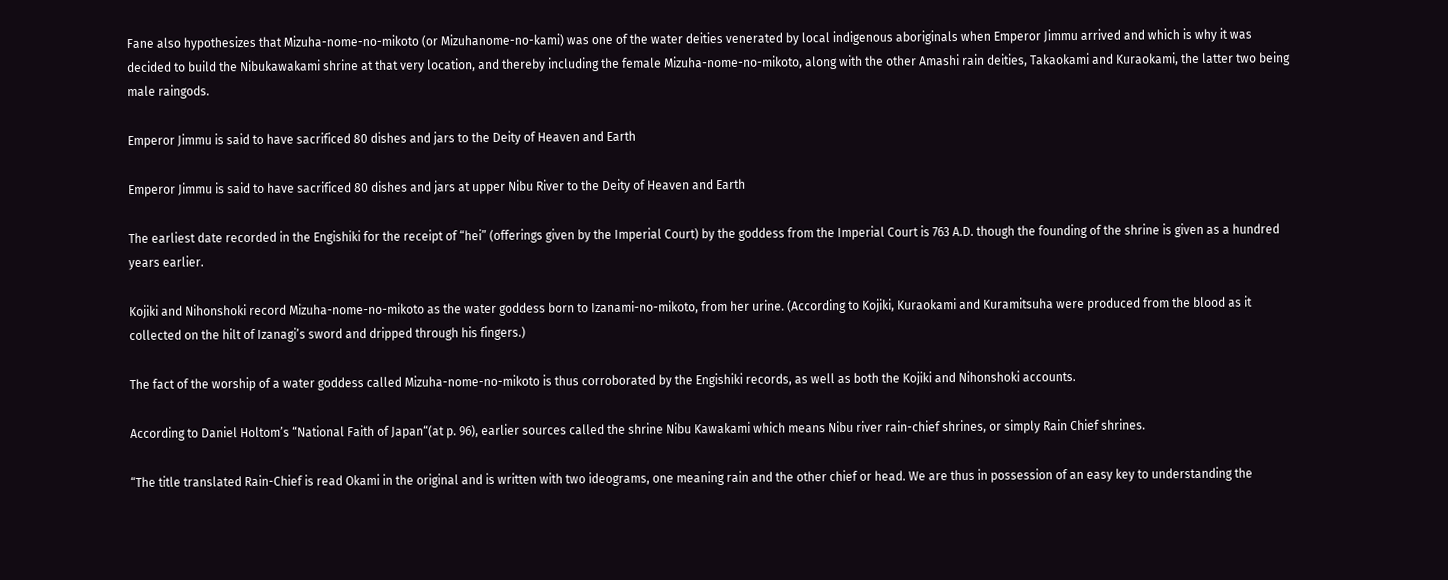Fane also hypothesizes that Mizuha-nome-no-mikoto (or Mizuhanome-no-kami) was one of the water deities venerated by local indigenous aboriginals when Emperor Jimmu arrived and which is why it was decided to build the Nibukawakami shrine at that very location, and thereby including the female Mizuha-nome-no-mikoto, along with the other Amashi rain deities, Takaokami and Kuraokami, the latter two being male raingods.

Emperor Jimmu is said to have sacrificed 80 dishes and jars to the Deity of Heaven and Earth

Emperor Jimmu is said to have sacrificed 80 dishes and jars at upper Nibu River to the Deity of Heaven and Earth

The earliest date recorded in the Engishiki for the receipt of “hei” (offerings given by the Imperial Court) by the goddess from the Imperial Court is 763 A.D. though the founding of the shrine is given as a hundred years earlier.

Kojiki and Nihonshoki record Mizuha-nome-no-mikoto as the water goddess born to Izanami-no-mikoto, from her urine. (According to Kojiki, Kuraokami and Kuramitsuha were produced from the blood as it collected on the hilt of Izanagi’s sword and dripped through his fingers.)

The fact of the worship of a water goddess called Mizuha-nome-no-mikoto is thus corroborated by the Engishiki records, as well as both the Kojiki and Nihonshoki accounts.

According to Daniel Holtom’s “National Faith of Japan“(at p. 96), earlier sources called the shrine Nibu Kawakami which means Nibu river rain-chief shrines, or simply Rain Chief shrines.

“The title translated Rain-Chief is read Okami in the original and is written with two ideograms, one meaning rain and the other chief or head. We are thus in possession of an easy key to understanding the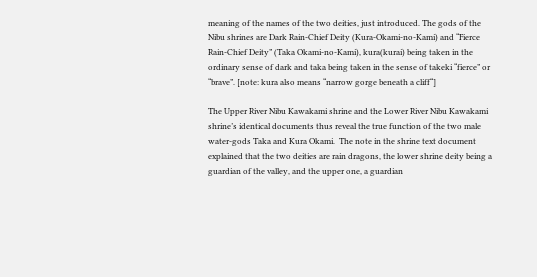meaning of the names of the two deities, just introduced. The gods of the Nibu shrines are Dark Rain-Chief Deity (Kura-Okami-no-Kami) and “Fierce Rain-Chief Deity” (Taka Okami-no-Kami), kura(kurai) being taken in the ordinary sense of dark and taka being taken in the sense of takeki “fierce” or “brave”. [note: kura also means “narrow gorge beneath a cliff“]

The Upper River Nibu Kawakami shrine and the Lower River Nibu Kawakami shrine’s identical documents thus reveal the true function of the two male water-gods Taka and Kura Okami.  The note in the shrine text document explained that the two deities are rain dragons, the lower shrine deity being a guardian of the valley, and the upper one, a guardian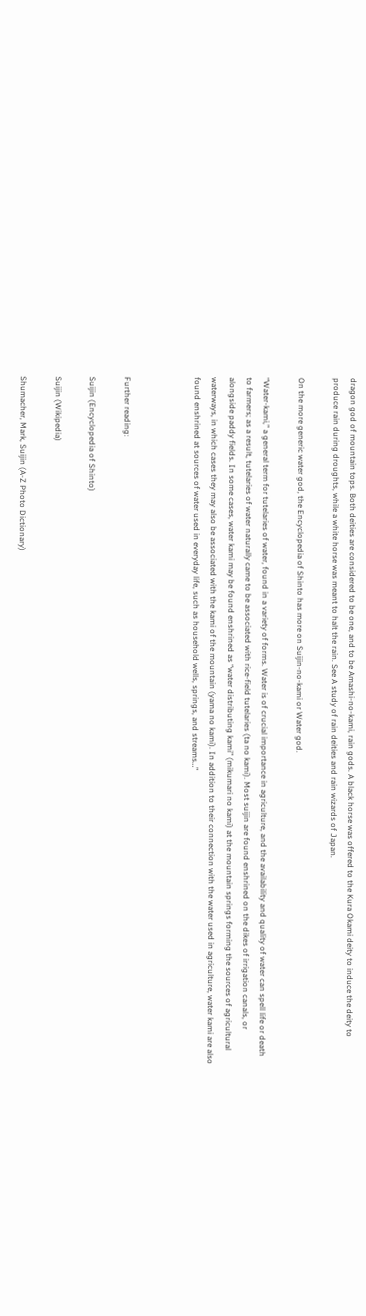dragon god of mountain tops. Both deities are considered to be one, and to be Amashi-no-kami, rain gods. A black horse was offered to the Kura Okami deity to induce the deity to produce rain during droughts, while a white horse was meant to halt the rain. See A study of rain deities and rain wizards of Japan.

On the more generic water god, the Encyclopedia of Shinto has more on Suijin-no-kami or Water god.

“Water-kami,” a general term for tutelaries of water, found in a variety of forms. Water is of crucial importance in agriculture, and the availability and quality of water can spell life or death to farmers; as a result, tutelaries of water naturally came to be associated with rice-field tutelaries (ta no kami). Most suijin are found enshrined on the dikes of irrigation canals, or alongside paddy fields. In some cases, water kami may be found enshrined as “water distributing kami” (mikumari no kami) at the mountain springs forming the sources of agricultural waterways, in which cases they may also be associated with the kami of the mountain (yama no kami). In addition to their connection with the water used in agriculture, water kami are also found enshrined at sources of water used in everyday life, such as household wells, springs, and streams…”



Further reading:

Suijin (Encyclopedia of Shinto)

Suijin (Wikipedia)

Shumacher, Mark, Suijin (A-Z Photo Dictionary)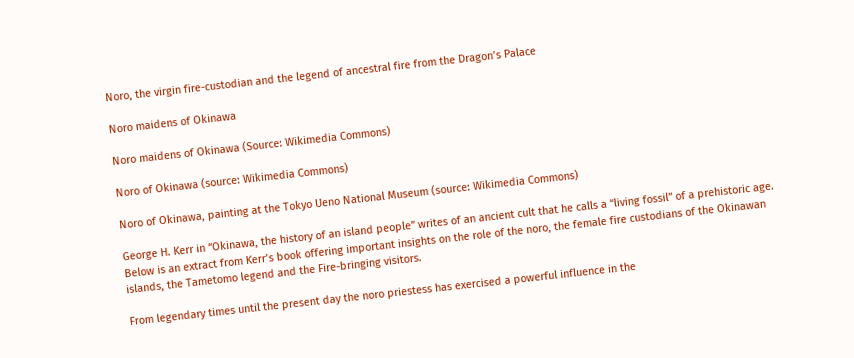Noro, the virgin fire-custodian and the legend of ancestral fire from the Dragon’s Palace

Noro maidens of Okinawa

Noro maidens of Okinawa (Source: Wikimedia Commons)

Noro of Okinawa (source: Wikimedia Commons)

Noro of Okinawa, painting at the Tokyo Ueno National Museum (source: Wikimedia Commons)

George H. Kerr in “Okinawa, the history of an island people” writes of an ancient cult that he calls a “living fossil” of a prehistoric age. Below is an extract from Kerr’s book offering important insights on the role of the noro, the female fire custodians of the Okinawan islands, the Tametomo legend and the Fire-bringing visitors.

From legendary times until the present day the noro priestess has exercised a powerful influence in the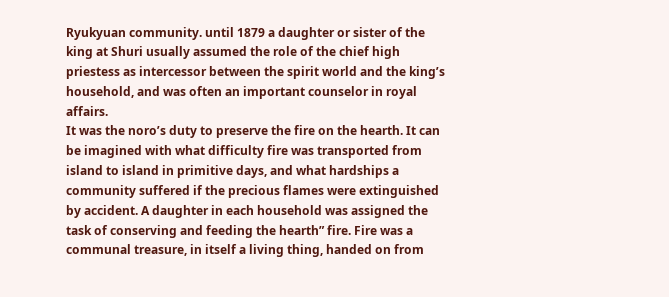Ryukyuan community. until 1879 a daughter or sister of the king at Shuri usually assumed the role of the chief high priestess as intercessor between the spirit world and the king’s household, and was often an important counselor in royal affairs.
It was the noro’s duty to preserve the fire on the hearth. It can be imagined with what difficulty fire was transported from island to island in primitive days, and what hardships a community suffered if the precious flames were extinguished by accident. A daughter in each household was assigned the task of conserving and feeding the hearth” fire. Fire was a communal treasure, in itself a living thing, handed on from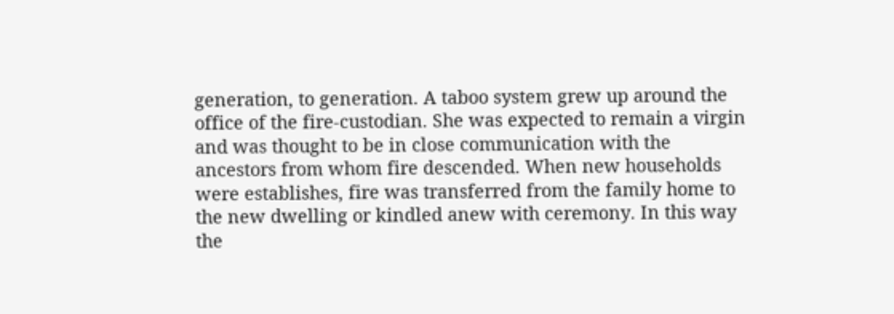generation, to generation. A taboo system grew up around the office of the fire-custodian. She was expected to remain a virgin and was thought to be in close communication with the ancestors from whom fire descended. When new households were establishes, fire was transferred from the family home to the new dwelling or kindled anew with ceremony. In this way the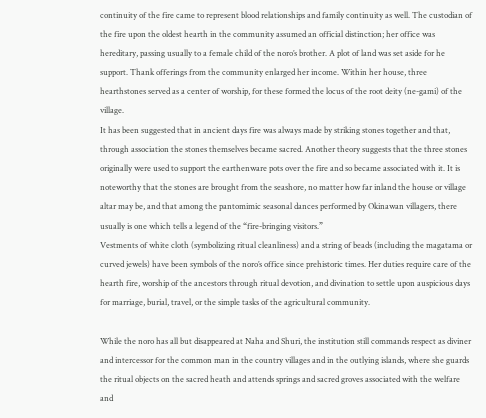continuity of the fire came to represent blood relationships and family continuity as well. The custodian of the fire upon the oldest hearth in the community assumed an official distinction; her office was hereditary, passing usually to a female child of the noro’s brother. A plot of land was set aside for he support. Thank offerings from the community enlarged her income. Within her house, three hearthstones served as a center of worship, for these formed the locus of the root deity (ne-gami) of the village.
It has been suggested that in ancient days fire was always made by striking stones together and that, through association the stones themselves became sacred. Another theory suggests that the three stones originally were used to support the earthenware pots over the fire and so became associated with it. It is noteworthy that the stones are brought from the seashore, no matter how far inland the house or village altar may be, and that among the pantomimic seasonal dances performed by Okinawan villagers, there usually is one which tells a legend of the “fire-bringing visitors.”
Vestments of white cloth (symbolizing ritual cleanliness) and a string of beads (including the magatama or curved jewels) have been symbols of the noro’s office since prehistoric times. Her duties require care of the hearth fire, worship of the ancestors through ritual devotion, and divination to settle upon auspicious days for marriage, burial, travel, or the simple tasks of the agricultural community.

While the noro has all but disappeared at Naha and Shuri, the institution still commands respect as diviner and intercessor for the common man in the country villages and in the outlying islands, where she guards the ritual objects on the sacred heath and attends springs and sacred groves associated with the welfare and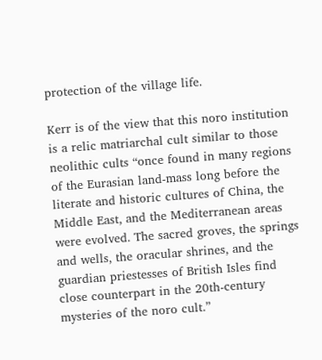protection of the village life.

Kerr is of the view that this noro institution is a relic matriarchal cult similar to those neolithic cults “once found in many regions of the Eurasian land-mass long before the literate and historic cultures of China, the Middle East, and the Mediterranean areas were evolved. The sacred groves, the springs and wells, the oracular shrines, and the guardian priestesses of British Isles find close counterpart in the 20th-century mysteries of the noro cult.”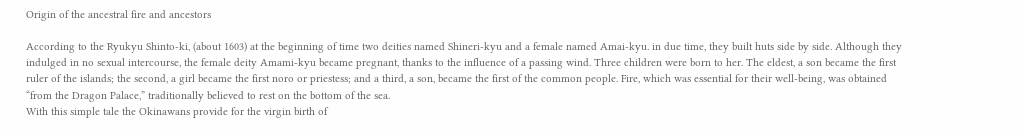Origin of the ancestral fire and ancestors

According to the Ryukyu Shinto-ki, (about 1603) at the beginning of time two deities named Shineri-kyu and a female named Amai-kyu. in due time, they built huts side by side. Although they indulged in no sexual intercourse, the female deity Amami-kyu became pregnant, thanks to the influence of a passing wind. Three children were born to her. The eldest, a son became the first ruler of the islands; the second, a girl became the first noro or priestess; and a third, a son, became the first of the common people. Fire, which was essential for their well-being, was obtained “from the Dragon Palace,” traditionally believed to rest on the bottom of the sea.
With this simple tale the Okinawans provide for the virgin birth of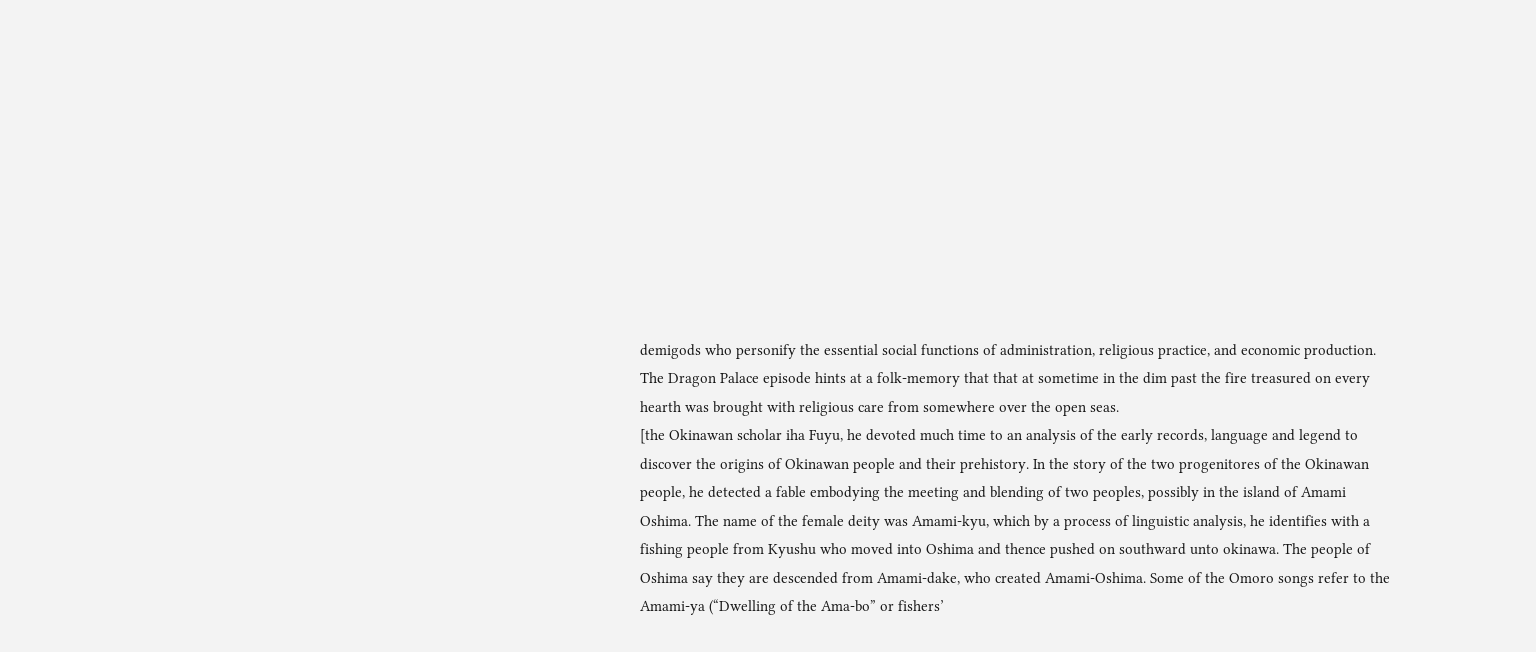demigods who personify the essential social functions of administration, religious practice, and economic production. The Dragon Palace episode hints at a folk-memory that that at sometime in the dim past the fire treasured on every hearth was brought with religious care from somewhere over the open seas.
[the Okinawan scholar iha Fuyu, he devoted much time to an analysis of the early records, language and legend to discover the origins of Okinawan people and their prehistory. In the story of the two progenitores of the Okinawan people, he detected a fable embodying the meeting and blending of two peoples, possibly in the island of Amami Oshima. The name of the female deity was Amami-kyu, which by a process of linguistic analysis, he identifies with a fishing people from Kyushu who moved into Oshima and thence pushed on southward unto okinawa. The people of Oshima say they are descended from Amami-dake, who created Amami-Oshima. Some of the Omoro songs refer to the Amami-ya (“Dwelling of the Ama-bo” or fishers’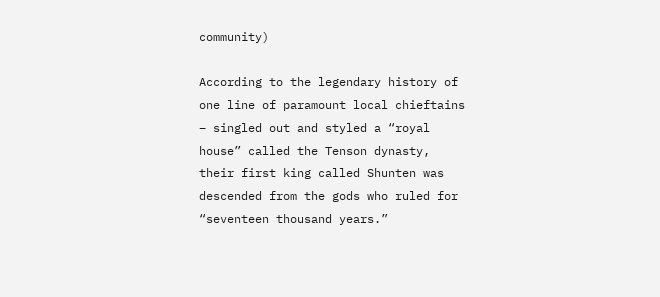community)

According to the legendary history of one line of paramount local chieftains – singled out and styled a “royal house” called the Tenson dynasty, their first king called Shunten was descended from the gods who ruled for “seventeen thousand years.”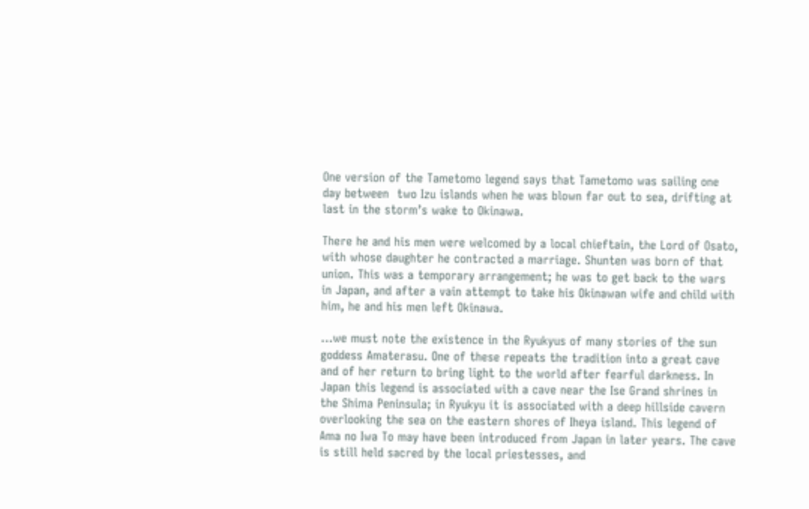One version of the Tametomo legend says that Tametomo was sailing one day between  two Izu islands when he was blown far out to sea, drifting at last in the storm’s wake to Okinawa.

There he and his men were welcomed by a local chieftain, the Lord of Osato, with whose daughter he contracted a marriage. Shunten was born of that union. This was a temporary arrangement; he was to get back to the wars in Japan, and after a vain attempt to take his Okinawan wife and child with him, he and his men left Okinawa.

…we must note the existence in the Ryukyus of many stories of the sun goddess Amaterasu. One of these repeats the tradition into a great cave and of her return to bring light to the world after fearful darkness. In Japan this legend is associated with a cave near the Ise Grand shrines in the Shima Peninsula; in Ryukyu it is associated with a deep hillside cavern overlooking the sea on the eastern shores of Iheya island. This legend of Ama no Iwa To may have been introduced from Japan in later years. The cave is still held sacred by the local priestesses, and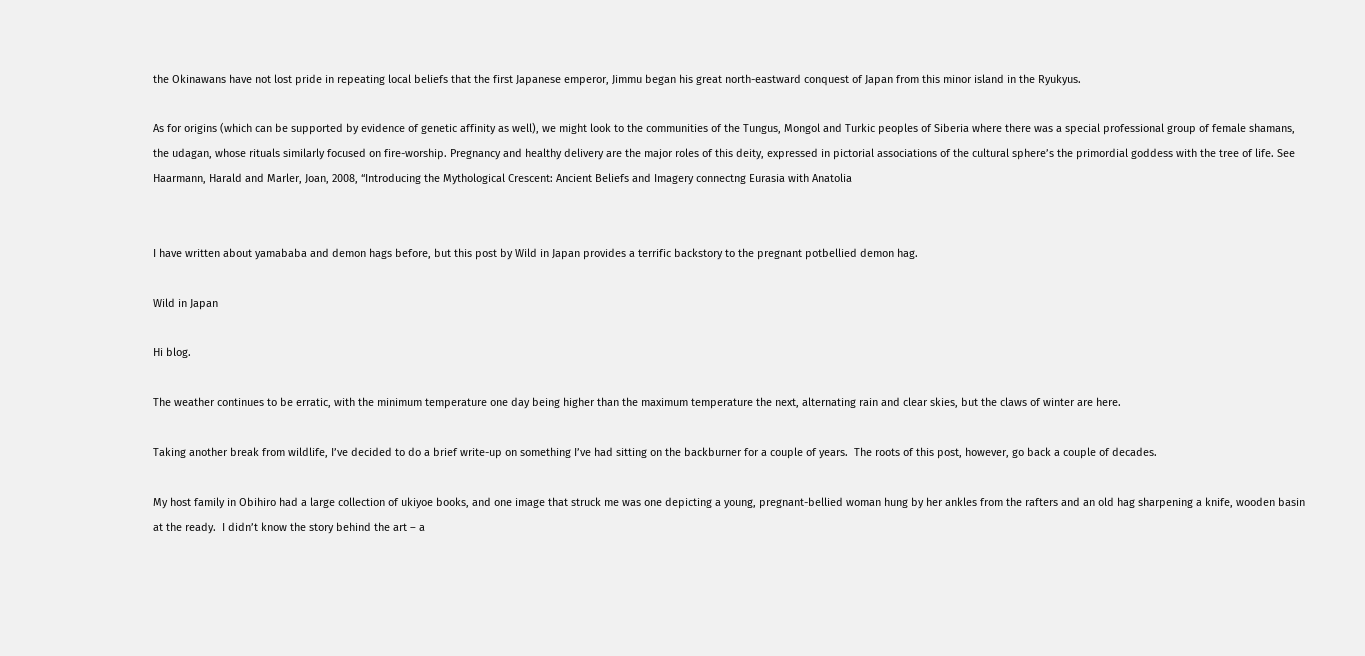the Okinawans have not lost pride in repeating local beliefs that the first Japanese emperor, Jimmu began his great north-eastward conquest of Japan from this minor island in the Ryukyus.

As for origins (which can be supported by evidence of genetic affinity as well), we might look to the communities of the Tungus, Mongol and Turkic peoples of Siberia where there was a special professional group of female shamans, the udagan, whose rituals similarly focused on fire-worship. Pregnancy and healthy delivery are the major roles of this deity, expressed in pictorial associations of the cultural sphere’s the primordial goddess with the tree of life. See Haarmann, Harald and Marler, Joan, 2008, “Introducing the Mythological Crescent: Ancient Beliefs and Imagery connectng Eurasia with Anatolia


I have written about yamababa and demon hags before, but this post by Wild in Japan provides a terrific backstory to the pregnant potbellied demon hag.

Wild in Japan

Hi blog.

The weather continues to be erratic, with the minimum temperature one day being higher than the maximum temperature the next, alternating rain and clear skies, but the claws of winter are here.

Taking another break from wildlife, I’ve decided to do a brief write-up on something I’ve had sitting on the backburner for a couple of years.  The roots of this post, however, go back a couple of decades.

My host family in Obihiro had a large collection of ukiyoe books, and one image that struck me was one depicting a young, pregnant-bellied woman hung by her ankles from the rafters and an old hag sharpening a knife, wooden basin at the ready.  I didn’t know the story behind the art – a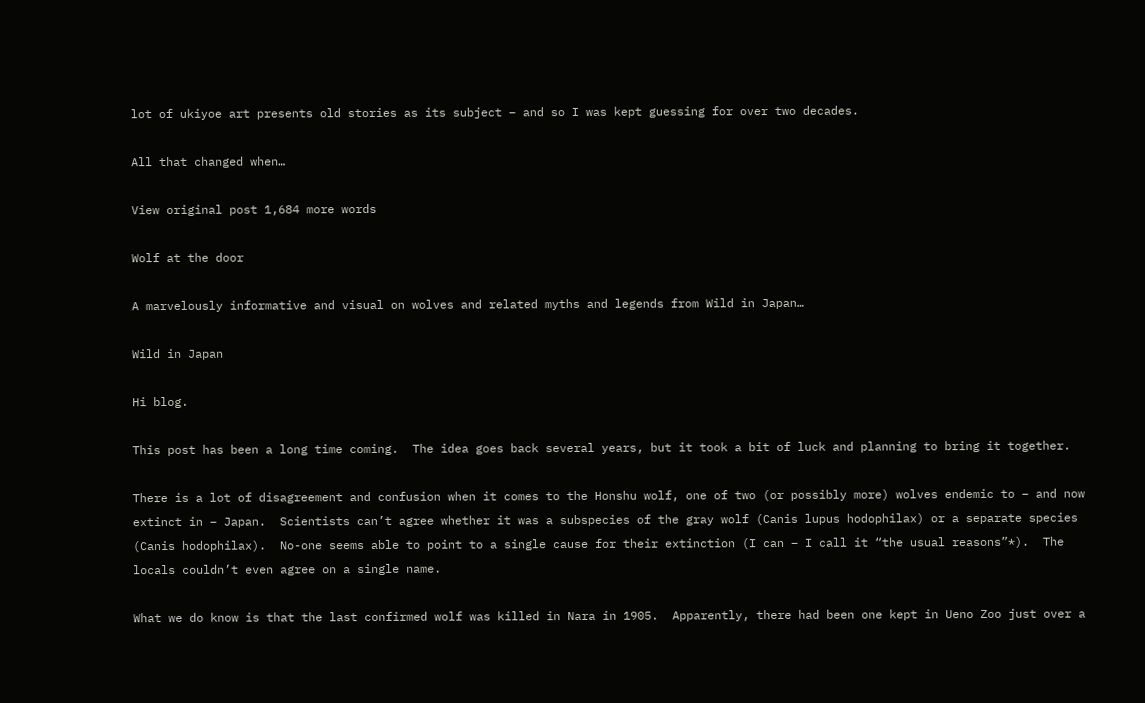lot of ukiyoe art presents old stories as its subject – and so I was kept guessing for over two decades.

All that changed when…

View original post 1,684 more words

Wolf at the door

A marvelously informative and visual on wolves and related myths and legends from Wild in Japan…

Wild in Japan

Hi blog.

This post has been a long time coming.  The idea goes back several years, but it took a bit of luck and planning to bring it together.

There is a lot of disagreement and confusion when it comes to the Honshu wolf, one of two (or possibly more) wolves endemic to – and now extinct in – Japan.  Scientists can’t agree whether it was a subspecies of the gray wolf (Canis lupus hodophilax) or a separate species (Canis hodophilax).  No-one seems able to point to a single cause for their extinction (I can – I call it “the usual reasons”*).  The locals couldn’t even agree on a single name.

What we do know is that the last confirmed wolf was killed in Nara in 1905.  Apparently, there had been one kept in Ueno Zoo just over a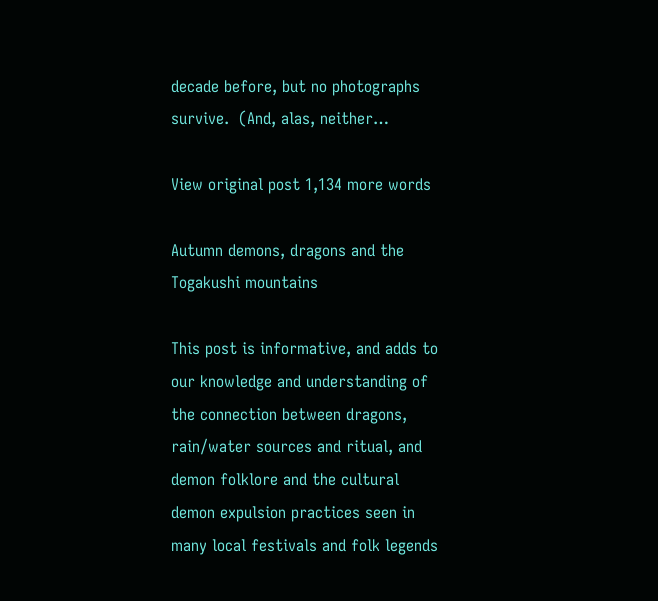decade before, but no photographs survive.  (And, alas, neither…

View original post 1,134 more words

Autumn demons, dragons and the Togakushi mountains

This post is informative, and adds to our knowledge and understanding of the connection between dragons, rain/water sources and ritual, and demon folklore and the cultural demon expulsion practices seen in many local festivals and folk legends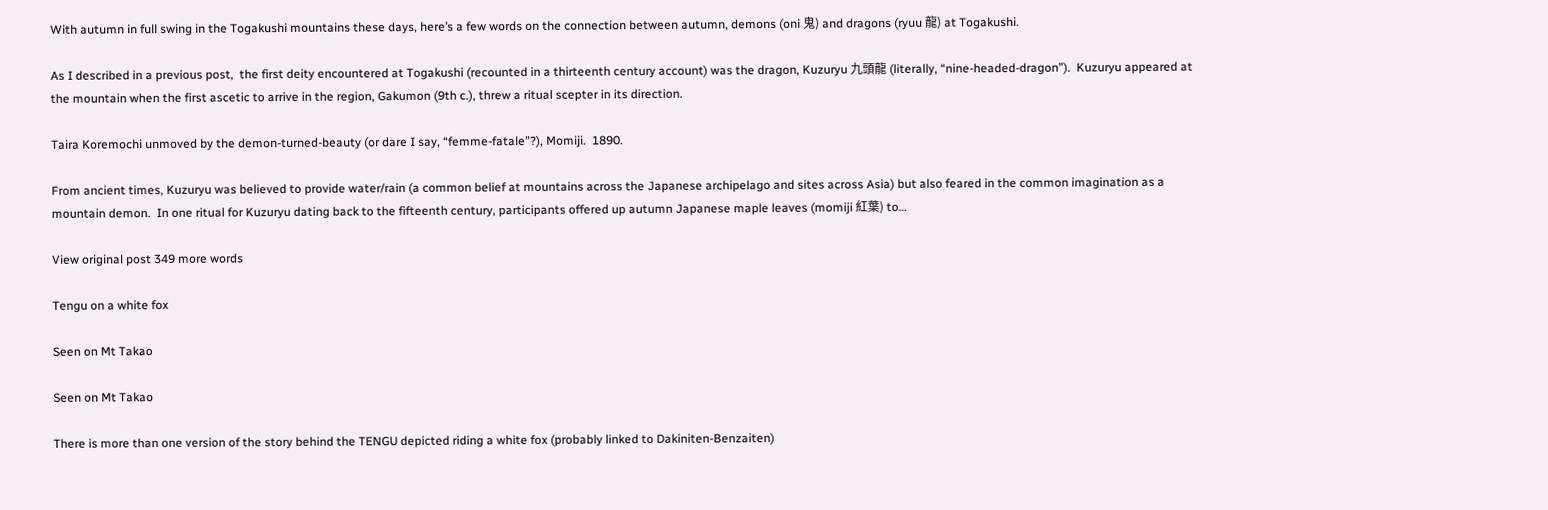With autumn in full swing in the Togakushi mountains these days, here’s a few words on the connection between autumn, demons (oni 鬼) and dragons (ryuu 龍) at Togakushi.

As I described in a previous post,  the first deity encountered at Togakushi (recounted in a thirteenth century account) was the dragon, Kuzuryu 九頭龍 (literally, “nine-headed-dragon”).  Kuzuryu appeared at the mountain when the first ascetic to arrive in the region, Gakumon (9th c.), threw a ritual scepter in its direction.

Taira Koremochi unmoved by the demon-turned-beauty (or dare I say, “femme-fatale”?), Momiji.  1890.

From ancient times, Kuzuryu was believed to provide water/rain (a common belief at mountains across the Japanese archipelago and sites across Asia) but also feared in the common imagination as a mountain demon.  In one ritual for Kuzuryu dating back to the fifteenth century, participants offered up autumn Japanese maple leaves (momiji 紅葉) to…

View original post 349 more words

Tengu on a white fox

Seen on Mt Takao

Seen on Mt Takao

There is more than one version of the story behind the TENGU depicted riding a white fox (probably linked to Dakiniten-Benzaiten)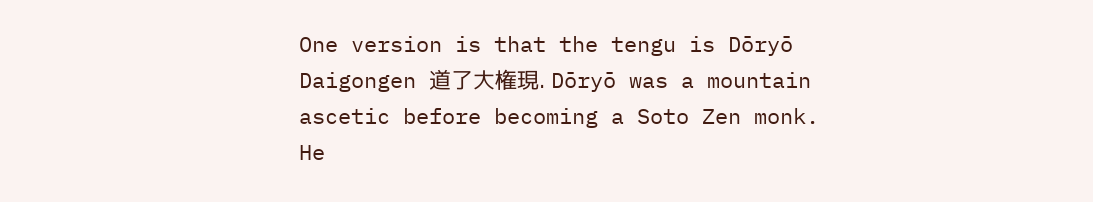One version is that the tengu is Dōryō Daigongen 道了大権現. Dōryō was a mountain ascetic before becoming a Soto Zen monk. He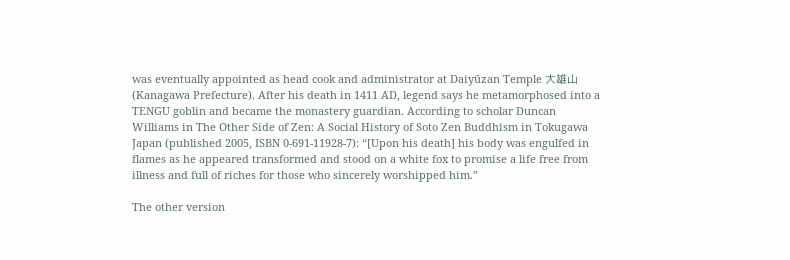was eventually appointed as head cook and administrator at Daiyūzan Temple 大雄山 (Kanagawa Prefecture). After his death in 1411 AD, legend says he metamorphosed into a TENGU goblin and became the monastery guardian. According to scholar Duncan Williams in The Other Side of Zen: A Social History of Soto Zen Buddhism in Tokugawa Japan (published 2005, ISBN 0-691-11928-7): “[Upon his death] his body was engulfed in flames as he appeared transformed and stood on a white fox to promise a life free from illness and full of riches for those who sincerely worshipped him.”

The other version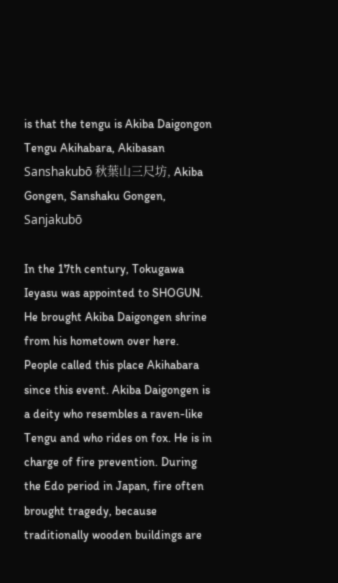is that the tengu is Akiba Daigongon Tengu Akihabara, Akibasan Sanshakubō 秋葉山三尺坊, Akiba Gongen, Sanshaku Gongen, Sanjakubō

In the 17th century, Tokugawa Ieyasu was appointed to SHOGUN. He brought Akiba Daigongen shrine from his hometown over here. People called this place Akihabara since this event. Akiba Daigongen is a deity who resembles a raven-like Tengu and who rides on fox. He is in charge of fire prevention. During the Edo period in Japan, fire often brought tragedy, because traditionally wooden buildings are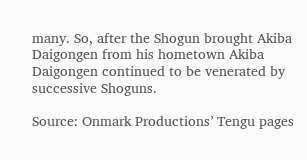many. So, after the Shogun brought Akiba Daigongen from his hometown Akiba Daigongen continued to be venerated by successive Shoguns.

Source: Onmark Productions’ Tengu pages